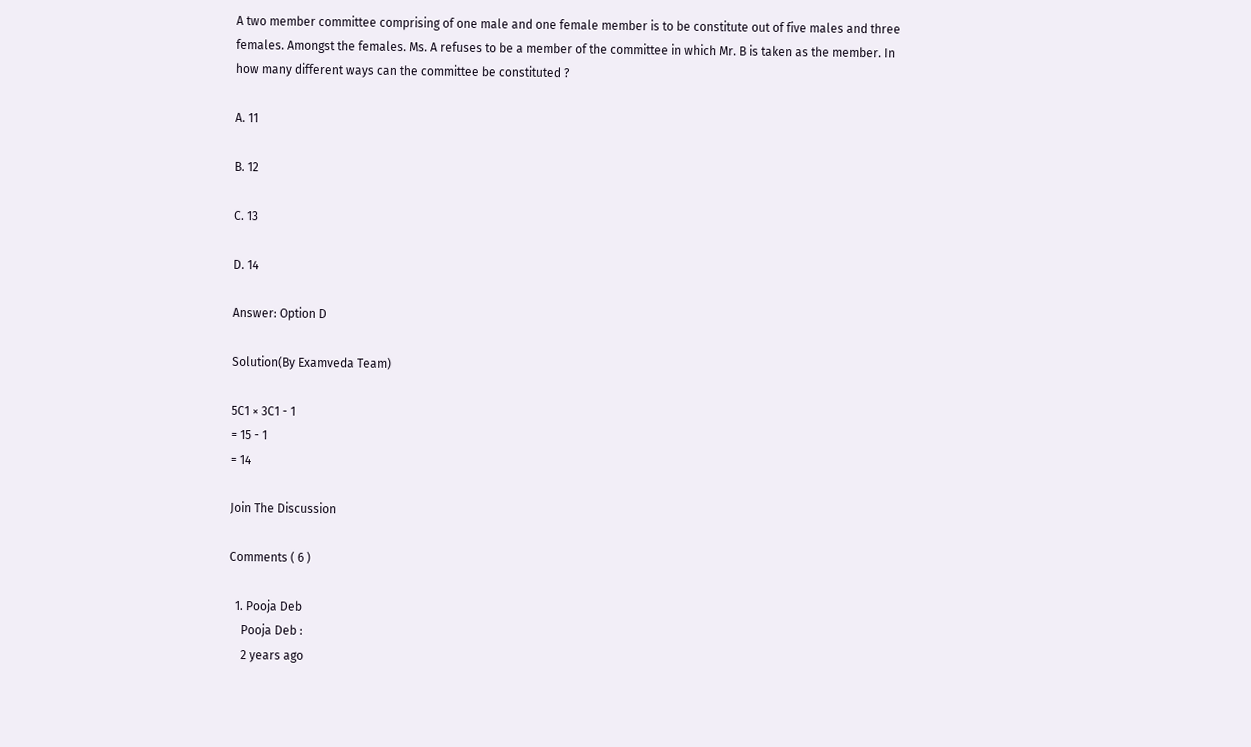A two member committee comprising of one male and one female member is to be constitute out of five males and three females. Amongst the females. Ms. A refuses to be a member of the committee in which Mr. B is taken as the member. In how many different ways can the committee be constituted ?

A. 11

B. 12

C. 13

D. 14

Answer: Option D

Solution(By Examveda Team)

5C1 × 3C1 - 1
= 15 - 1
= 14

Join The Discussion

Comments ( 6 )

  1. Pooja Deb
    Pooja Deb :
    2 years ago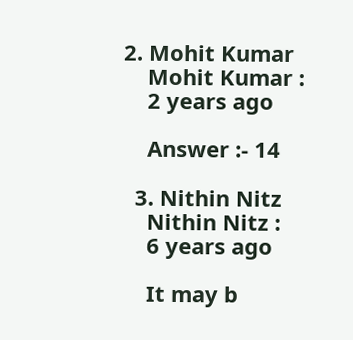2. Mohit Kumar
    Mohit Kumar :
    2 years ago

    Answer :- 14

  3. Nithin Nitz
    Nithin Nitz :
    6 years ago

    It may b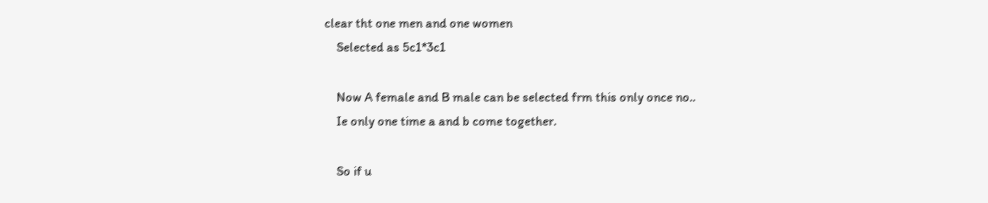clear tht one men and one women
    Selected as 5c1*3c1

    Now A female and B male can be selected frm this only once no..
    Ie only one time a and b come together.

    So if u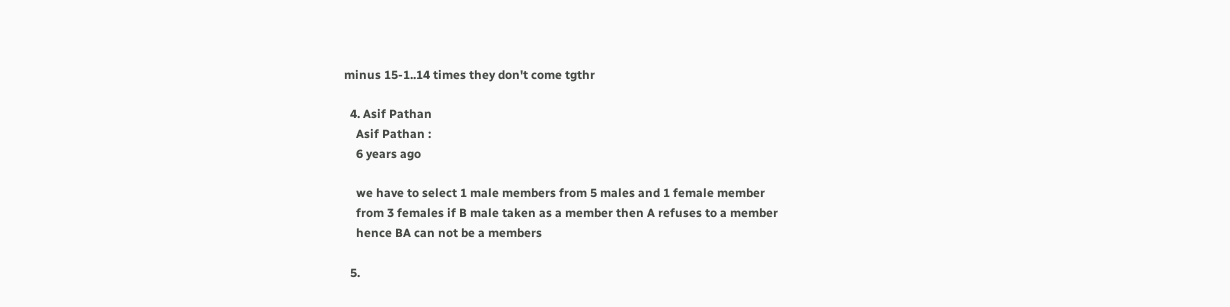minus 15-1..14 times they don't come tgthr

  4. Asif Pathan
    Asif Pathan :
    6 years ago

    we have to select 1 male members from 5 males and 1 female member
    from 3 females if B male taken as a member then A refuses to a member
    hence BA can not be a members

  5.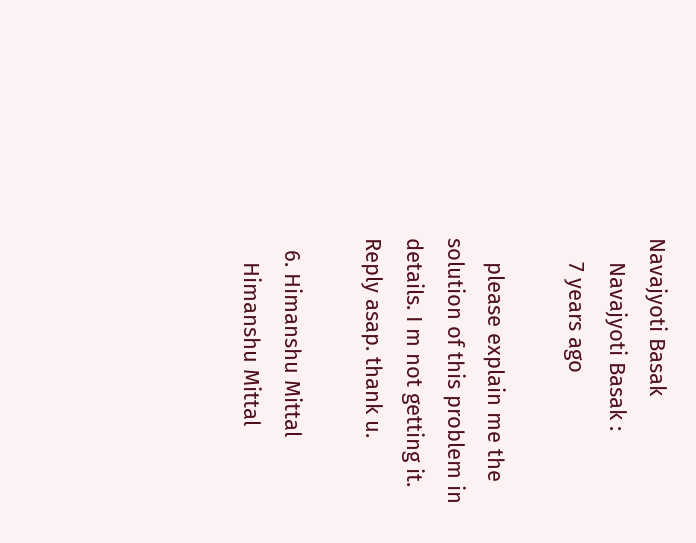Navajyoti Basak
    Navajyoti Basak :
    7 years ago

    please explain me the solution of this problem in details. I m not getting it. Reply asap. thank u.

  6. Himanshu Mittal
    Himanshu Mittal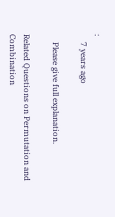:
    7 years ago

    Please give full explanation.

Related Questions on Permutation and Combination